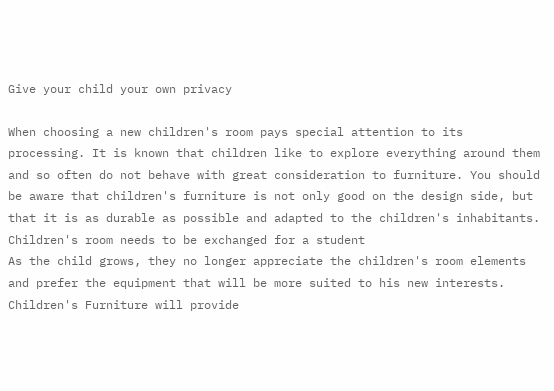Give your child your own privacy

When choosing a new children's room pays special attention to its processing. It is known that children like to explore everything around them and so often do not behave with great consideration to furniture. You should be aware that children's furniture is not only good on the design side, but that it is as durable as possible and adapted to the children's inhabitants.
Children's room needs to be exchanged for a student
As the child grows, they no longer appreciate the children's room elements and prefer the equipment that will be more suited to his new interests. Children's Furniture will provide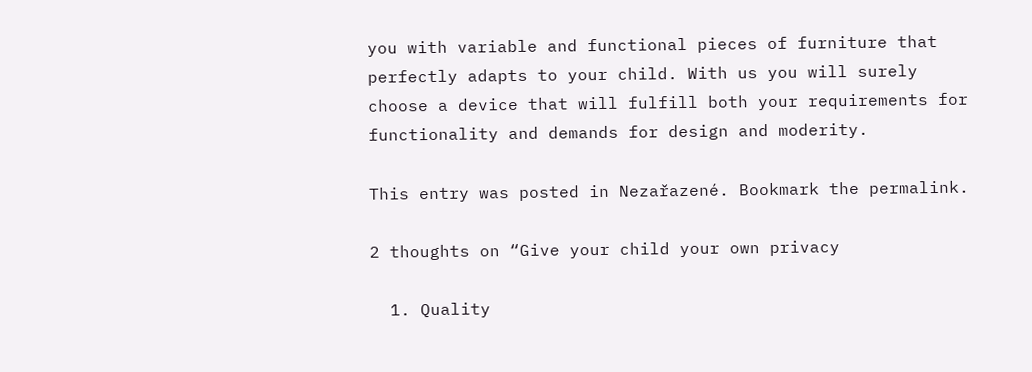you with variable and functional pieces of furniture that perfectly adapts to your child. With us you will surely choose a device that will fulfill both your requirements for functionality and demands for design and moderity.

This entry was posted in Nezařazené. Bookmark the permalink.

2 thoughts on “Give your child your own privacy

  1. Quality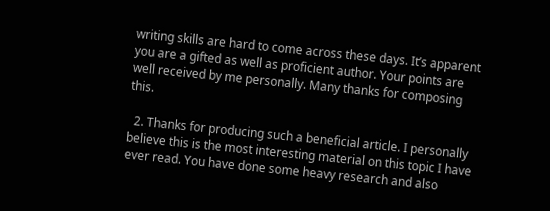writing skills are hard to come across these days. It’s apparent you are a gifted as well as proficient author. Your points are well received by me personally. Many thanks for composing this.

  2. Thanks for producing such a beneficial article. I personally believe this is the most interesting material on this topic I have ever read. You have done some heavy research and also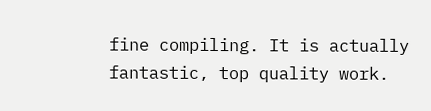fine compiling. It is actually fantastic, top quality work.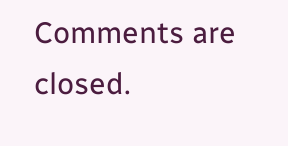Comments are closed.